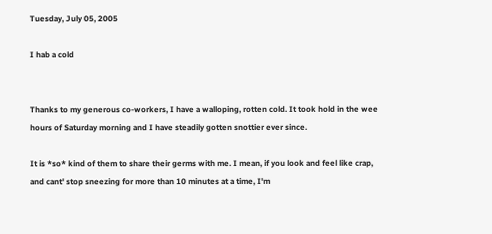Tuesday, July 05, 2005

I hab a cold


Thanks to my generous co-workers, I have a walloping, rotten cold. It took hold in the wee hours of Saturday morning and I have steadily gotten snottier ever since.

It is *so* kind of them to share their germs with me. I mean, if you look and feel like crap, and cant' stop sneezing for more than 10 minutes at a time, I'm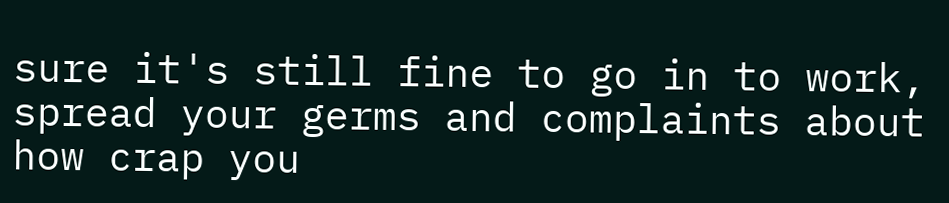sure it's still fine to go in to work, spread your germs and complaints about how crap you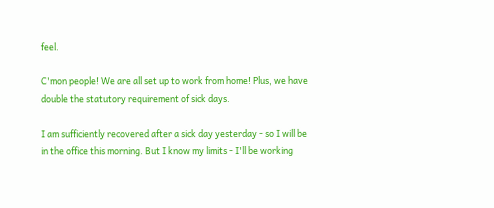feel.

C'mon people! We are all set up to work from home! Plus, we have double the statutory requirement of sick days.

I am sufficiently recovered after a sick day yesterday - so I will be in the office this morning. But I know my limits - I'll be working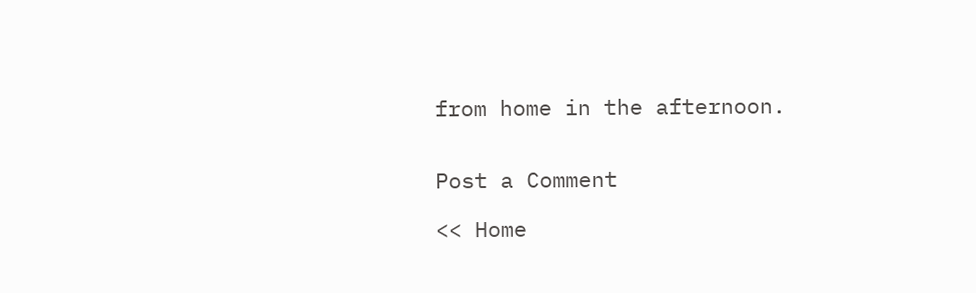from home in the afternoon.


Post a Comment

<< Home